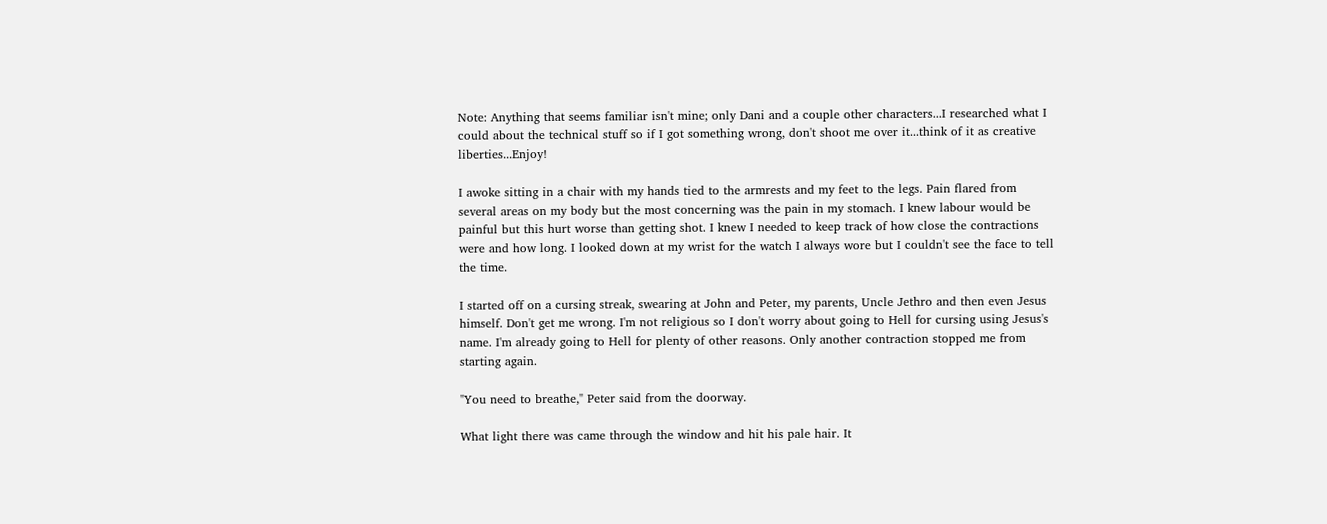Note: Anything that seems familiar isn't mine; only Dani and a couple other characters...I researched what I could about the technical stuff so if I got something wrong, don't shoot me over it...think of it as creative liberties...Enjoy!

I awoke sitting in a chair with my hands tied to the armrests and my feet to the legs. Pain flared from several areas on my body but the most concerning was the pain in my stomach. I knew labour would be painful but this hurt worse than getting shot. I knew I needed to keep track of how close the contractions were and how long. I looked down at my wrist for the watch I always wore but I couldn't see the face to tell the time.

I started off on a cursing streak, swearing at John and Peter, my parents, Uncle Jethro and then even Jesus himself. Don't get me wrong. I'm not religious so I don't worry about going to Hell for cursing using Jesus's name. I'm already going to Hell for plenty of other reasons. Only another contraction stopped me from starting again.

"You need to breathe," Peter said from the doorway.

What light there was came through the window and hit his pale hair. It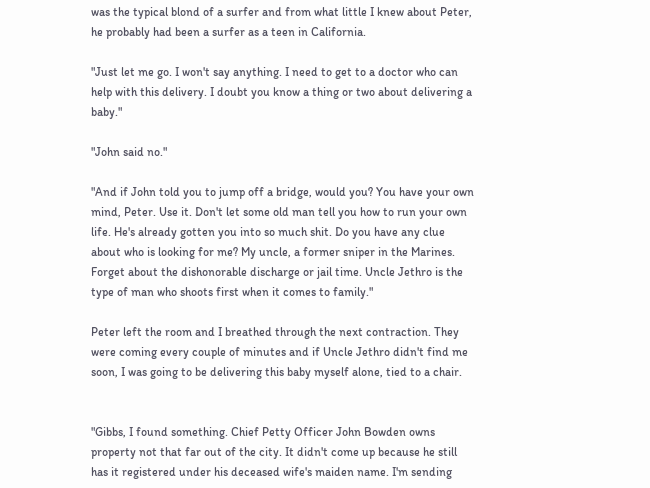was the typical blond of a surfer and from what little I knew about Peter, he probably had been a surfer as a teen in California.

"Just let me go. I won't say anything. I need to get to a doctor who can help with this delivery. I doubt you know a thing or two about delivering a baby."

"John said no."

"And if John told you to jump off a bridge, would you? You have your own mind, Peter. Use it. Don't let some old man tell you how to run your own life. He's already gotten you into so much shit. Do you have any clue about who is looking for me? My uncle, a former sniper in the Marines. Forget about the dishonorable discharge or jail time. Uncle Jethro is the type of man who shoots first when it comes to family."

Peter left the room and I breathed through the next contraction. They were coming every couple of minutes and if Uncle Jethro didn't find me soon, I was going to be delivering this baby myself alone, tied to a chair.


"Gibbs, I found something. Chief Petty Officer John Bowden owns property not that far out of the city. It didn't come up because he still has it registered under his deceased wife's maiden name. I'm sending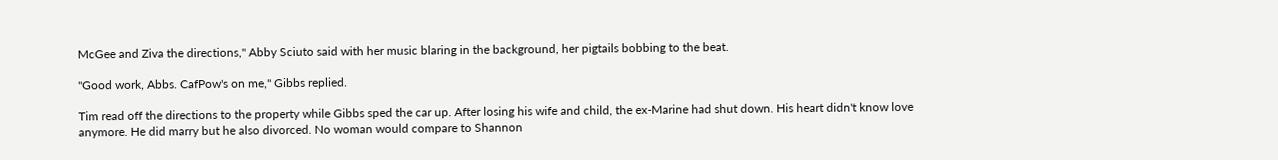McGee and Ziva the directions," Abby Sciuto said with her music blaring in the background, her pigtails bobbing to the beat.

"Good work, Abbs. CafPow's on me," Gibbs replied.

Tim read off the directions to the property while Gibbs sped the car up. After losing his wife and child, the ex-Marine had shut down. His heart didn't know love anymore. He did marry but he also divorced. No woman would compare to Shannon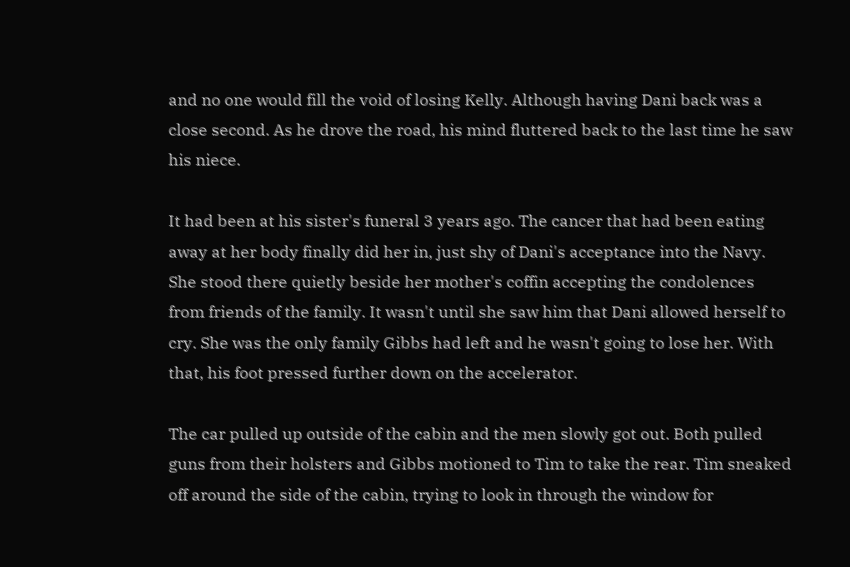and no one would fill the void of losing Kelly. Although having Dani back was a close second. As he drove the road, his mind fluttered back to the last time he saw his niece.

It had been at his sister's funeral 3 years ago. The cancer that had been eating away at her body finally did her in, just shy of Dani's acceptance into the Navy. She stood there quietly beside her mother's coffin accepting the condolences from friends of the family. It wasn't until she saw him that Dani allowed herself to cry. She was the only family Gibbs had left and he wasn't going to lose her. With that, his foot pressed further down on the accelerator.

The car pulled up outside of the cabin and the men slowly got out. Both pulled guns from their holsters and Gibbs motioned to Tim to take the rear. Tim sneaked off around the side of the cabin, trying to look in through the window for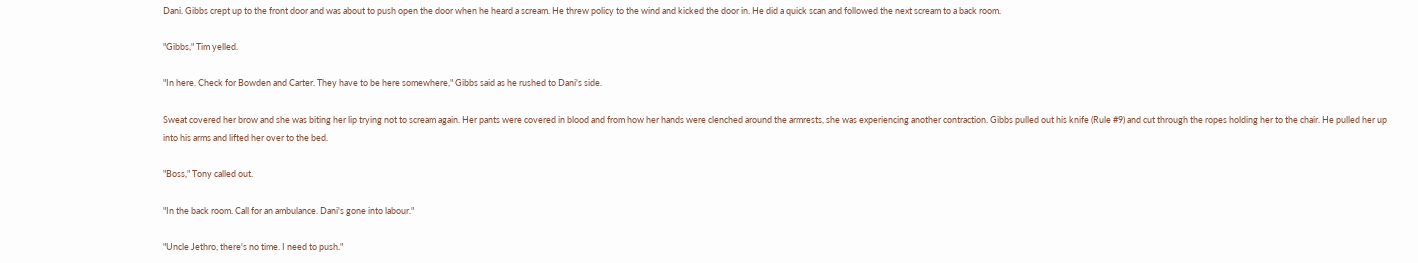Dani. Gibbs crept up to the front door and was about to push open the door when he heard a scream. He threw policy to the wind and kicked the door in. He did a quick scan and followed the next scream to a back room.

"Gibbs," Tim yelled.

"In here. Check for Bowden and Carter. They have to be here somewhere," Gibbs said as he rushed to Dani's side.

Sweat covered her brow and she was biting her lip trying not to scream again. Her pants were covered in blood and from how her hands were clenched around the armrests, she was experiencing another contraction. Gibbs pulled out his knife (Rule #9) and cut through the ropes holding her to the chair. He pulled her up into his arms and lifted her over to the bed.

"Boss," Tony called out.

"In the back room. Call for an ambulance. Dani's gone into labour."

"Uncle Jethro, there's no time. I need to push."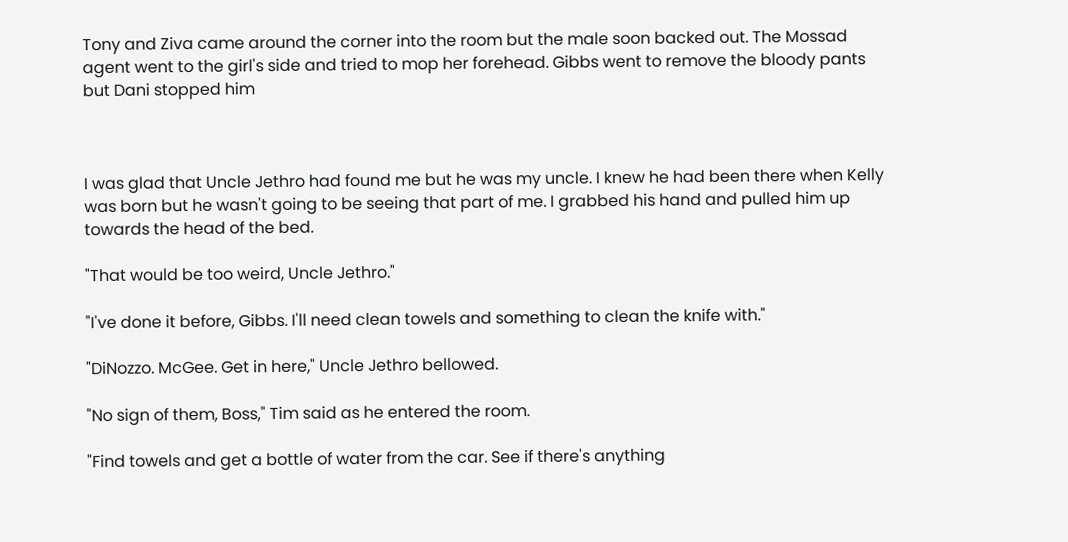Tony and Ziva came around the corner into the room but the male soon backed out. The Mossad agent went to the girl's side and tried to mop her forehead. Gibbs went to remove the bloody pants but Dani stopped him



I was glad that Uncle Jethro had found me but he was my uncle. I knew he had been there when Kelly was born but he wasn't going to be seeing that part of me. I grabbed his hand and pulled him up towards the head of the bed.

"That would be too weird, Uncle Jethro."

"I've done it before, Gibbs. I'll need clean towels and something to clean the knife with."

"DiNozzo. McGee. Get in here," Uncle Jethro bellowed.

"No sign of them, Boss," Tim said as he entered the room.

"Find towels and get a bottle of water from the car. See if there's anything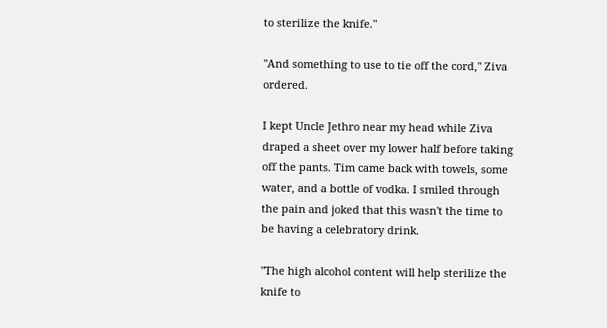to sterilize the knife."

"And something to use to tie off the cord," Ziva ordered.

I kept Uncle Jethro near my head while Ziva draped a sheet over my lower half before taking off the pants. Tim came back with towels, some water, and a bottle of vodka. I smiled through the pain and joked that this wasn't the time to be having a celebratory drink.

"The high alcohol content will help sterilize the knife to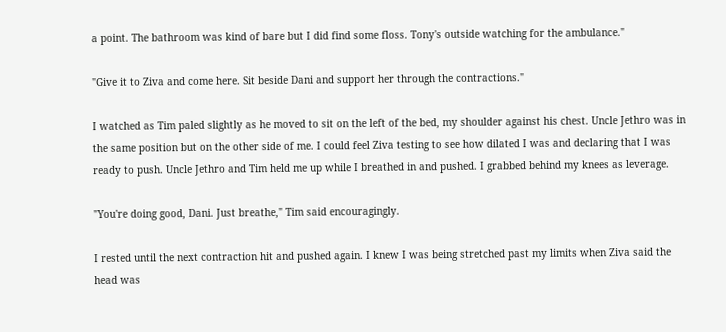a point. The bathroom was kind of bare but I did find some floss. Tony's outside watching for the ambulance."

"Give it to Ziva and come here. Sit beside Dani and support her through the contractions."

I watched as Tim paled slightly as he moved to sit on the left of the bed, my shoulder against his chest. Uncle Jethro was in the same position but on the other side of me. I could feel Ziva testing to see how dilated I was and declaring that I was ready to push. Uncle Jethro and Tim held me up while I breathed in and pushed. I grabbed behind my knees as leverage.

"You're doing good, Dani. Just breathe," Tim said encouragingly.

I rested until the next contraction hit and pushed again. I knew I was being stretched past my limits when Ziva said the head was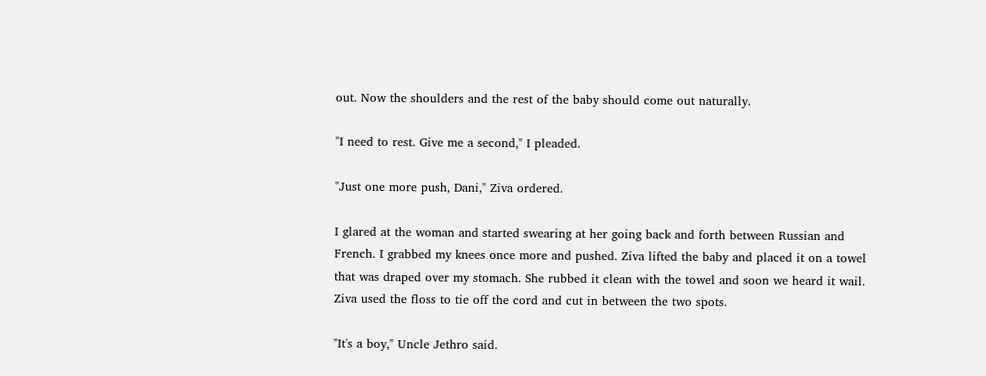out. Now the shoulders and the rest of the baby should come out naturally.

"I need to rest. Give me a second," I pleaded.

"Just one more push, Dani," Ziva ordered.

I glared at the woman and started swearing at her going back and forth between Russian and French. I grabbed my knees once more and pushed. Ziva lifted the baby and placed it on a towel that was draped over my stomach. She rubbed it clean with the towel and soon we heard it wail. Ziva used the floss to tie off the cord and cut in between the two spots.

"It's a boy," Uncle Jethro said.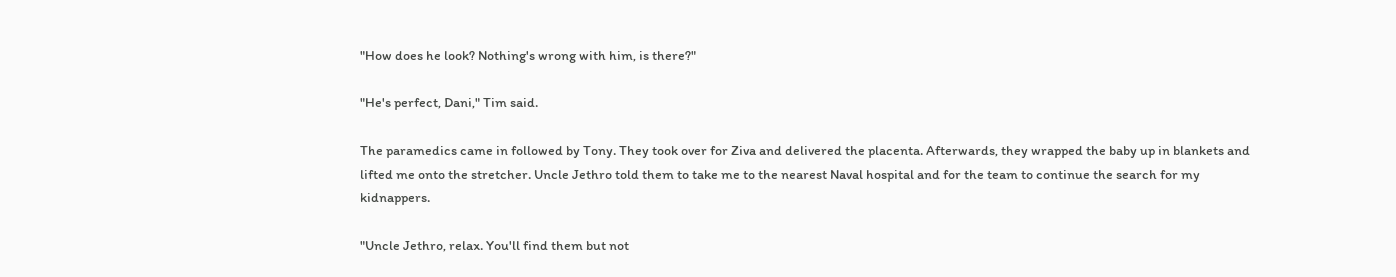"How does he look? Nothing's wrong with him, is there?"

"He's perfect, Dani," Tim said.

The paramedics came in followed by Tony. They took over for Ziva and delivered the placenta. Afterwards, they wrapped the baby up in blankets and lifted me onto the stretcher. Uncle Jethro told them to take me to the nearest Naval hospital and for the team to continue the search for my kidnappers.

"Uncle Jethro, relax. You'll find them but not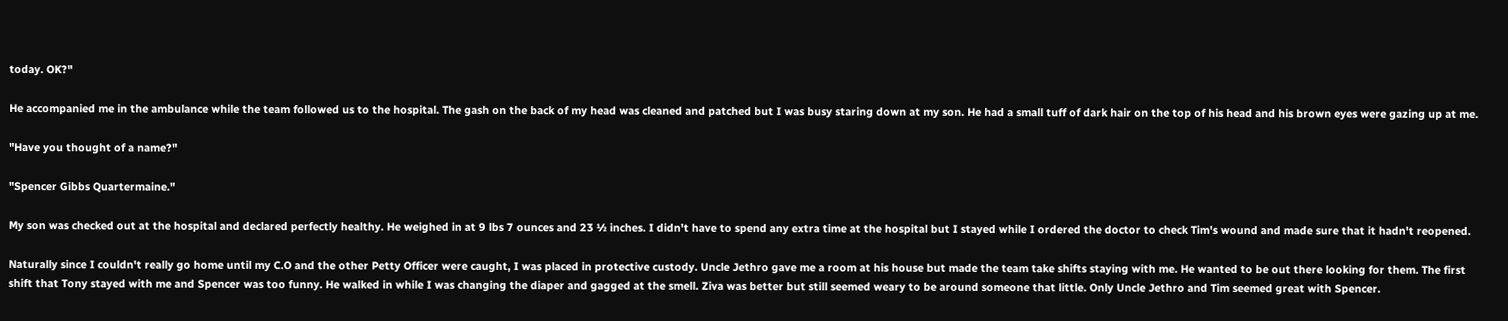today. OK?"

He accompanied me in the ambulance while the team followed us to the hospital. The gash on the back of my head was cleaned and patched but I was busy staring down at my son. He had a small tuff of dark hair on the top of his head and his brown eyes were gazing up at me.

"Have you thought of a name?"

"Spencer Gibbs Quartermaine."

My son was checked out at the hospital and declared perfectly healthy. He weighed in at 9 lbs 7 ounces and 23 ½ inches. I didn't have to spend any extra time at the hospital but I stayed while I ordered the doctor to check Tim's wound and made sure that it hadn't reopened.

Naturally since I couldn't really go home until my C.O and the other Petty Officer were caught, I was placed in protective custody. Uncle Jethro gave me a room at his house but made the team take shifts staying with me. He wanted to be out there looking for them. The first shift that Tony stayed with me and Spencer was too funny. He walked in while I was changing the diaper and gagged at the smell. Ziva was better but still seemed weary to be around someone that little. Only Uncle Jethro and Tim seemed great with Spencer.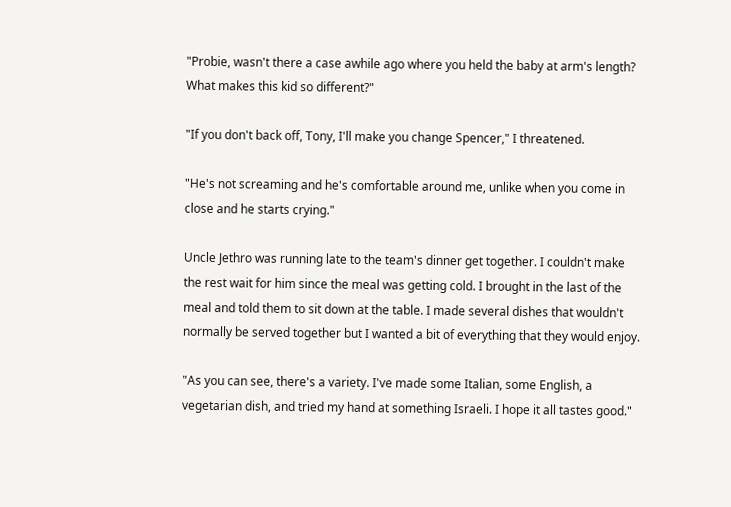"Probie, wasn't there a case awhile ago where you held the baby at arm's length? What makes this kid so different?"

"If you don't back off, Tony, I'll make you change Spencer," I threatened.

"He's not screaming and he's comfortable around me, unlike when you come in close and he starts crying."

Uncle Jethro was running late to the team's dinner get together. I couldn't make the rest wait for him since the meal was getting cold. I brought in the last of the meal and told them to sit down at the table. I made several dishes that wouldn't normally be served together but I wanted a bit of everything that they would enjoy.

"As you can see, there's a variety. I've made some Italian, some English, a vegetarian dish, and tried my hand at something Israeli. I hope it all tastes good."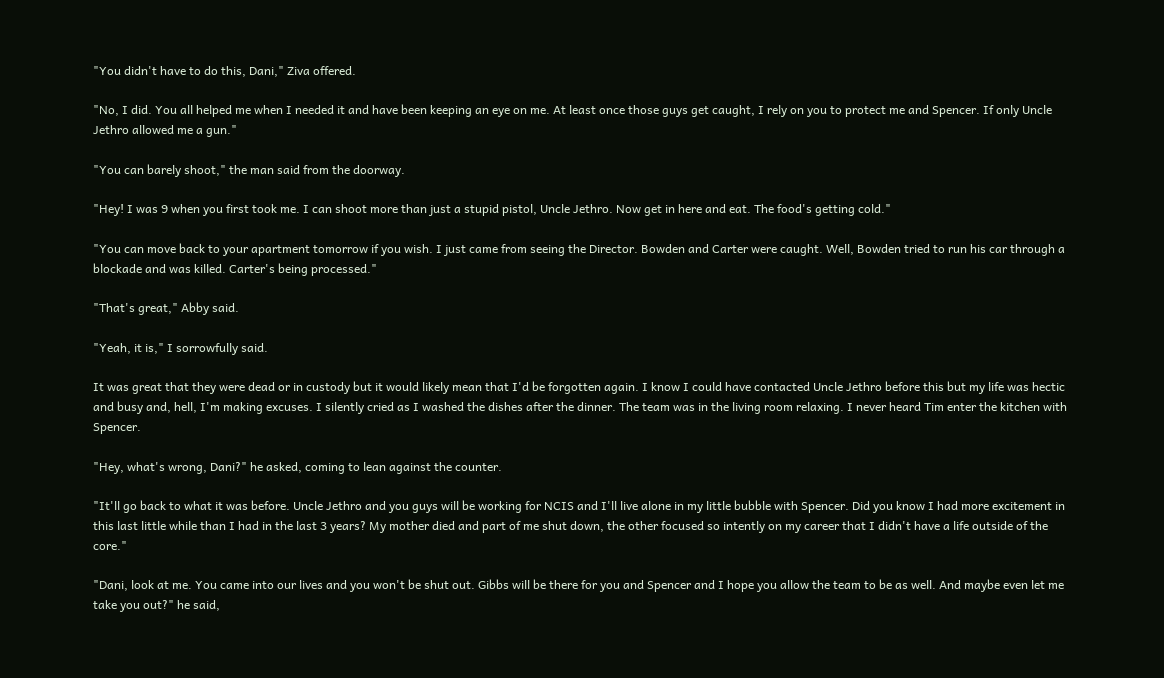"You didn't have to do this, Dani," Ziva offered.

"No, I did. You all helped me when I needed it and have been keeping an eye on me. At least once those guys get caught, I rely on you to protect me and Spencer. If only Uncle Jethro allowed me a gun."

"You can barely shoot," the man said from the doorway.

"Hey! I was 9 when you first took me. I can shoot more than just a stupid pistol, Uncle Jethro. Now get in here and eat. The food's getting cold."

"You can move back to your apartment tomorrow if you wish. I just came from seeing the Director. Bowden and Carter were caught. Well, Bowden tried to run his car through a blockade and was killed. Carter's being processed."

"That's great," Abby said.

"Yeah, it is," I sorrowfully said.

It was great that they were dead or in custody but it would likely mean that I'd be forgotten again. I know I could have contacted Uncle Jethro before this but my life was hectic and busy and, hell, I'm making excuses. I silently cried as I washed the dishes after the dinner. The team was in the living room relaxing. I never heard Tim enter the kitchen with Spencer.

"Hey, what's wrong, Dani?" he asked, coming to lean against the counter.

"It'll go back to what it was before. Uncle Jethro and you guys will be working for NCIS and I'll live alone in my little bubble with Spencer. Did you know I had more excitement in this last little while than I had in the last 3 years? My mother died and part of me shut down, the other focused so intently on my career that I didn't have a life outside of the core."

"Dani, look at me. You came into our lives and you won't be shut out. Gibbs will be there for you and Spencer and I hope you allow the team to be as well. And maybe even let me take you out?" he said,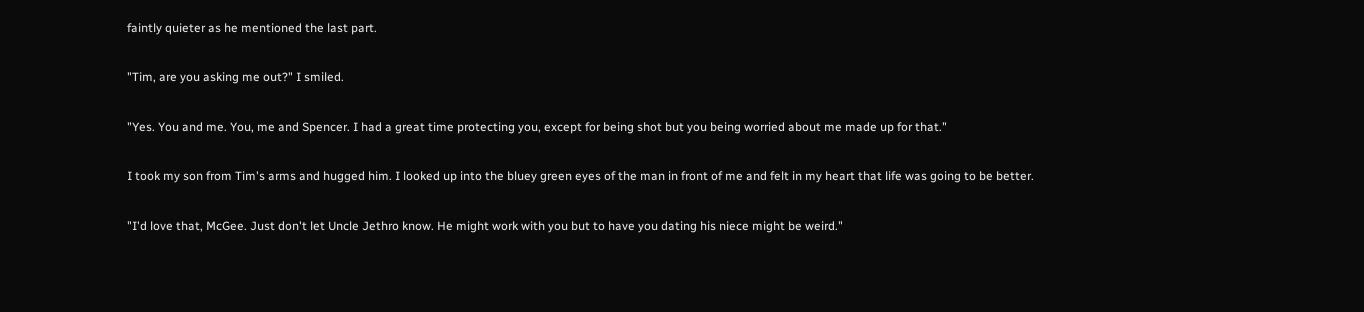faintly quieter as he mentioned the last part.

"Tim, are you asking me out?" I smiled.

"Yes. You and me. You, me and Spencer. I had a great time protecting you, except for being shot but you being worried about me made up for that."

I took my son from Tim's arms and hugged him. I looked up into the bluey green eyes of the man in front of me and felt in my heart that life was going to be better.

"I'd love that, McGee. Just don't let Uncle Jethro know. He might work with you but to have you dating his niece might be weird."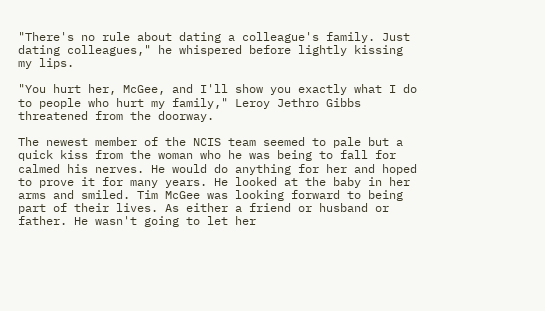"There's no rule about dating a colleague's family. Just dating colleagues," he whispered before lightly kissing my lips.

"You hurt her, McGee, and I'll show you exactly what I do to people who hurt my family," Leroy Jethro Gibbs threatened from the doorway.

The newest member of the NCIS team seemed to pale but a quick kiss from the woman who he was being to fall for calmed his nerves. He would do anything for her and hoped to prove it for many years. He looked at the baby in her arms and smiled. Tim McGee was looking forward to being part of their lives. As either a friend or husband or father. He wasn't going to let her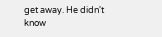get away. He didn't know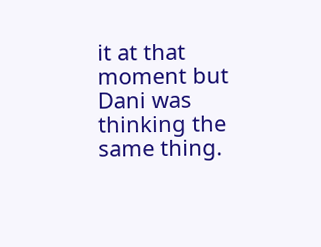it at that moment but Dani was thinking the same thing.